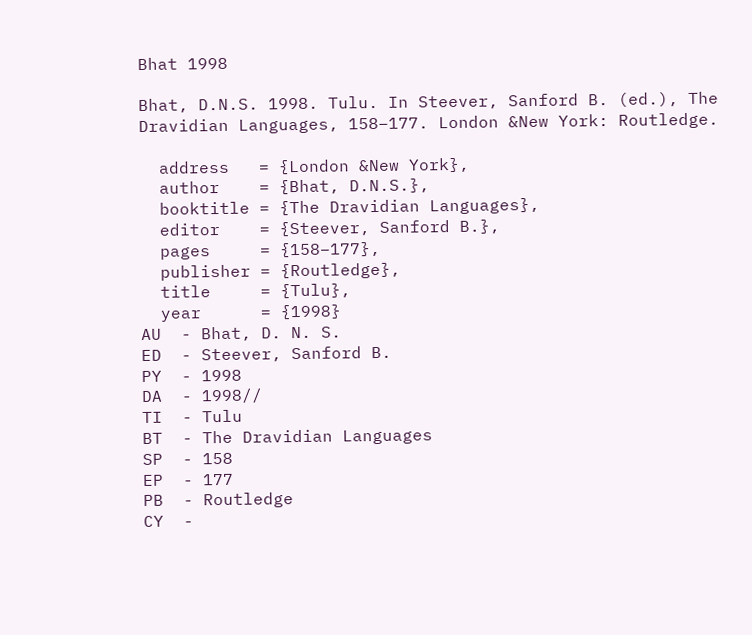Bhat 1998

Bhat, D.N.S. 1998. Tulu. In Steever, Sanford B. (ed.), The Dravidian Languages, 158–177. London &New York: Routledge.

  address   = {London &New York},
  author    = {Bhat, D.N.S.},
  booktitle = {The Dravidian Languages},
  editor    = {Steever, Sanford B.},
  pages     = {158–177},
  publisher = {Routledge},
  title     = {Tulu},
  year      = {1998}
AU  - Bhat, D. N. S.
ED  - Steever, Sanford B.
PY  - 1998
DA  - 1998//
TI  - Tulu
BT  - The Dravidian Languages
SP  - 158
EP  - 177
PB  - Routledge
CY  -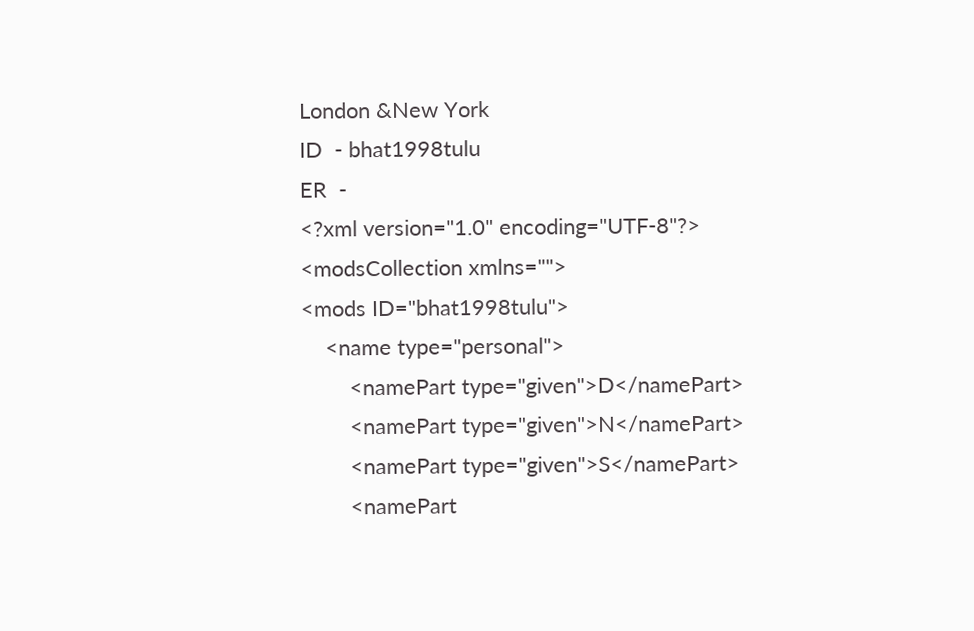London &New York
ID  - bhat1998tulu
ER  -
<?xml version="1.0" encoding="UTF-8"?>
<modsCollection xmlns="">
<mods ID="bhat1998tulu">
    <name type="personal">
        <namePart type="given">D</namePart>
        <namePart type="given">N</namePart>
        <namePart type="given">S</namePart>
        <namePart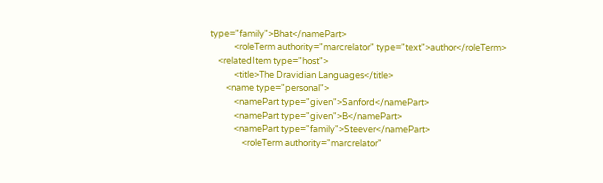type="family">Bhat</namePart>
            <roleTerm authority="marcrelator" type="text">author</roleTerm>
    <relatedItem type="host">
            <title>The Dravidian Languages</title>
        <name type="personal">
            <namePart type="given">Sanford</namePart>
            <namePart type="given">B</namePart>
            <namePart type="family">Steever</namePart>
                <roleTerm authority="marcrelator"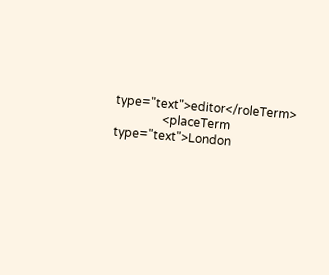type="text">editor</roleTerm>
                <placeTerm type="text">London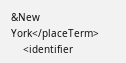&New York</placeTerm>
    <identifier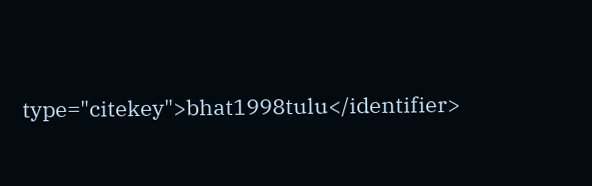type="citekey">bhat1998tulu</identifier>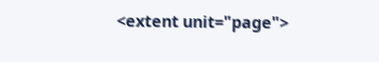<extent unit="page">